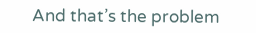And that’s the problem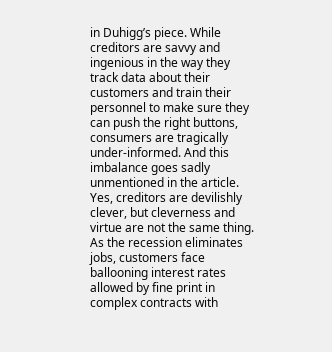in Duhigg’s piece. While creditors are savvy and ingenious in the way they track data about their customers and train their personnel to make sure they can push the right buttons, consumers are tragically under-informed. And this imbalance goes sadly unmentioned in the article. Yes, creditors are devilishly clever, but cleverness and virtue are not the same thing. As the recession eliminates jobs, customers face ballooning interest rates allowed by fine print in complex contracts with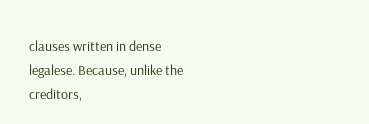clauses written in dense legalese. Because, unlike the creditors,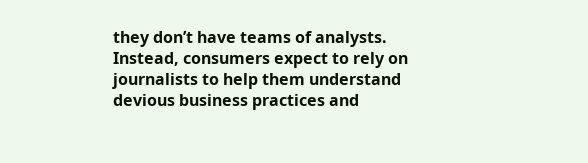they don’t have teams of analysts. Instead, consumers expect to rely on journalists to help them understand devious business practices and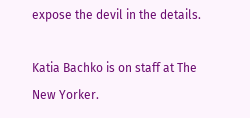expose the devil in the details.

Katia Bachko is on staff at The New Yorker.